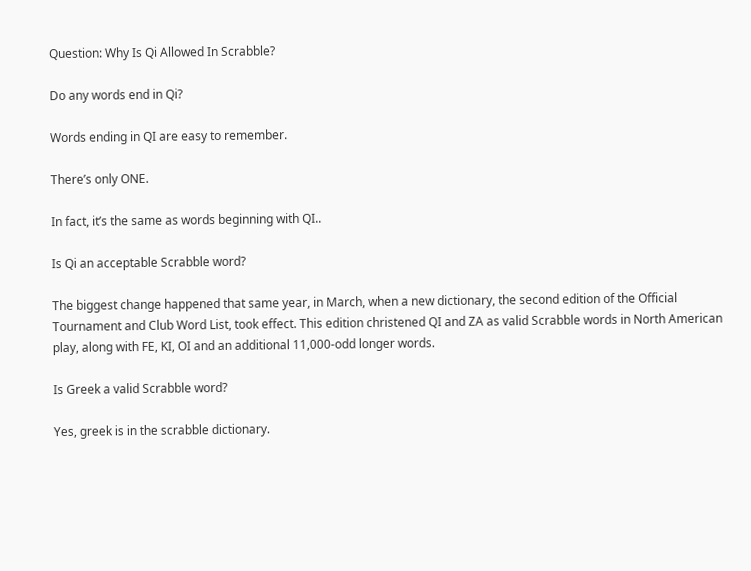Question: Why Is Qi Allowed In Scrabble?

Do any words end in Qi?

Words ending in QI are easy to remember.

There’s only ONE.

In fact, it’s the same as words beginning with QI..

Is Qi an acceptable Scrabble word?

The biggest change happened that same year, in March, when a new dictionary, the second edition of the Official Tournament and Club Word List, took effect. This edition christened QI and ZA as valid Scrabble words in North American play, along with FE, KI, OI and an additional 11,000-odd longer words.

Is Greek a valid Scrabble word?

Yes, greek is in the scrabble dictionary.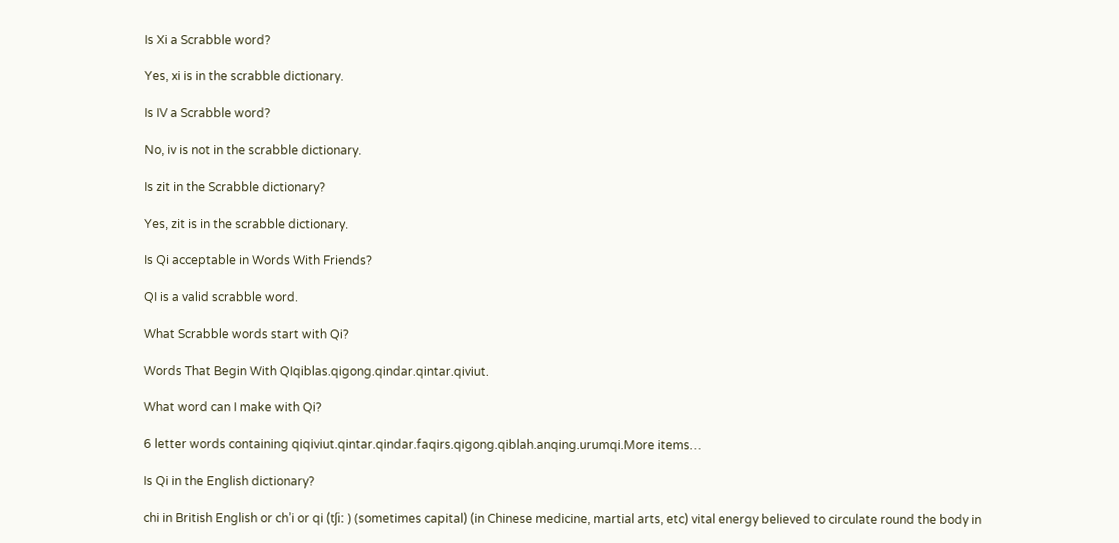Is Xi a Scrabble word?

Yes, xi is in the scrabble dictionary.

Is IV a Scrabble word?

No, iv is not in the scrabble dictionary.

Is zit in the Scrabble dictionary?

Yes, zit is in the scrabble dictionary.

Is Qi acceptable in Words With Friends?

QI is a valid scrabble word.

What Scrabble words start with Qi?

Words That Begin With QIqiblas.qigong.qindar.qintar.qiviut.

What word can I make with Qi?

6 letter words containing qiqiviut.qintar.qindar.faqirs.qigong.qiblah.anqing.urumqi.More items…

Is Qi in the English dictionary?

chi in British English or ch’i or qi (tʃiː ) (sometimes capital) (in Chinese medicine, martial arts, etc) vital energy believed to circulate round the body in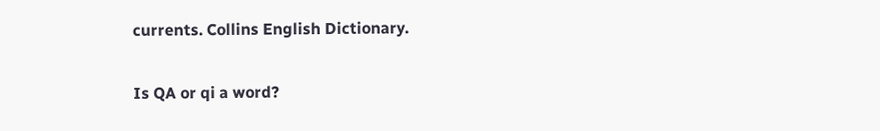currents. Collins English Dictionary.

Is QA or qi a word?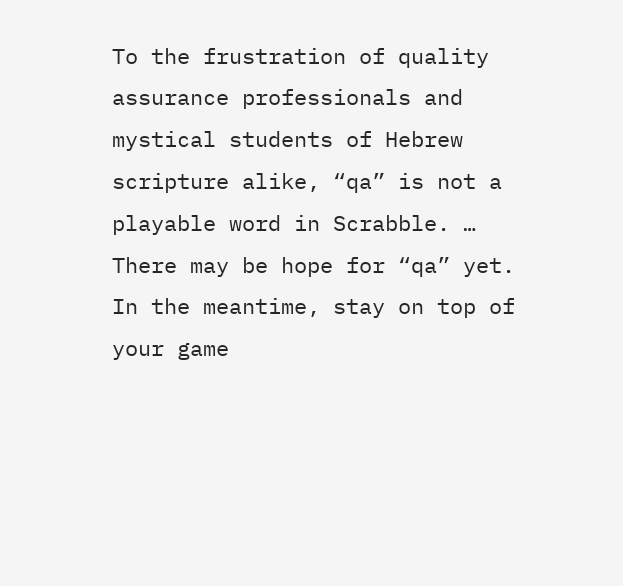To the frustration of quality assurance professionals and mystical students of Hebrew scripture alike, “qa” is not a playable word in Scrabble. … There may be hope for “qa” yet. In the meantime, stay on top of your game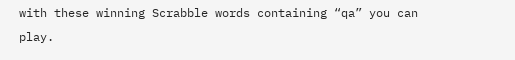with these winning Scrabble words containing “qa” you can play.